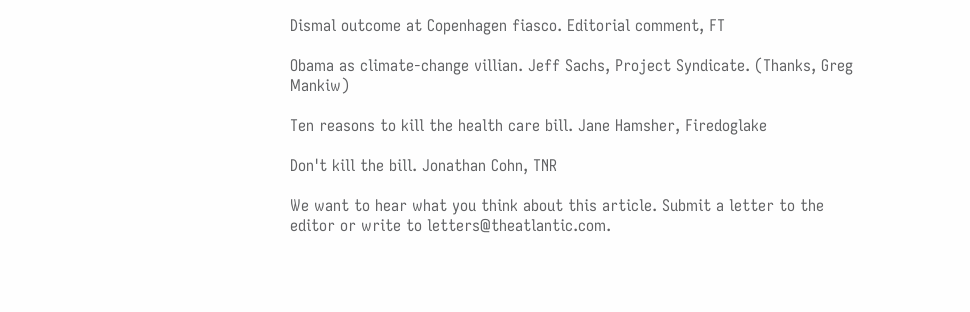Dismal outcome at Copenhagen fiasco. Editorial comment, FT

Obama as climate-change villian. Jeff Sachs, Project Syndicate. (Thanks, Greg Mankiw)

Ten reasons to kill the health care bill. Jane Hamsher, Firedoglake

Don't kill the bill. Jonathan Cohn, TNR

We want to hear what you think about this article. Submit a letter to the editor or write to letters@theatlantic.com.